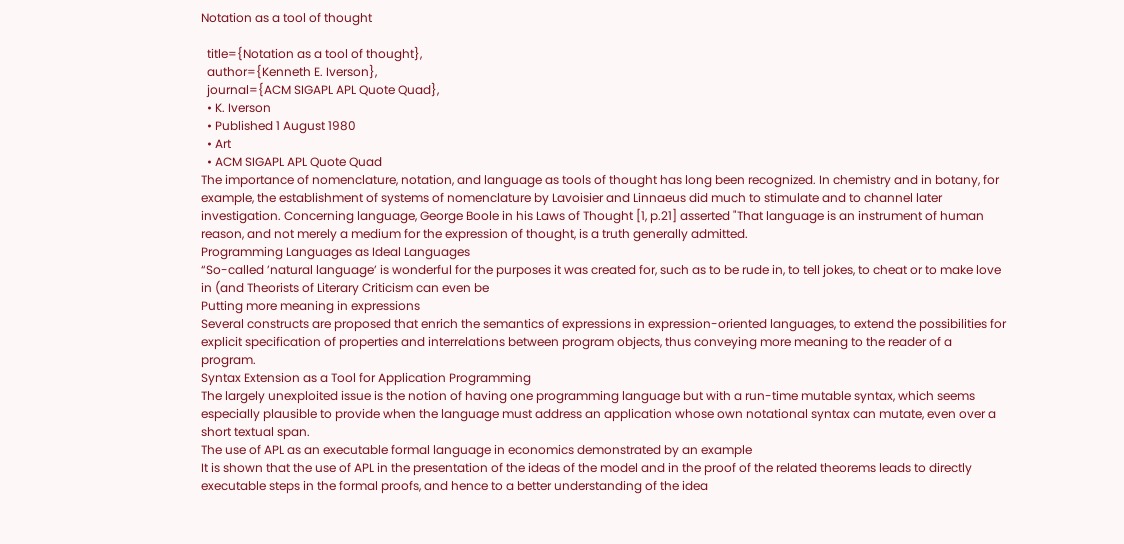Notation as a tool of thought

  title={Notation as a tool of thought},
  author={Kenneth E. Iverson},
  journal={ACM SIGAPL APL Quote Quad},
  • K. Iverson
  • Published 1 August 1980
  • Art
  • ACM SIGAPL APL Quote Quad
The importance of nomenclature, notation, and language as tools of thought has long been recognized. In chemistry and in botany, for example, the establishment of systems of nomenclature by Lavoisier and Linnaeus did much to stimulate and to channel later investigation. Concerning language, George Boole in his Laws of Thought [1, p.21] asserted "That language is an instrument of human reason, and not merely a medium for the expression of thought, is a truth generally admitted.
Programming Languages as Ideal Languages
“So-called ’natural language’ is wonderful for the purposes it was created for, such as to be rude in, to tell jokes, to cheat or to make love in (and Theorists of Literary Criticism can even be
Putting more meaning in expressions
Several constructs are proposed that enrich the semantics of expressions in expression-oriented languages, to extend the possibilities for explicit specification of properties and interrelations between program objects, thus conveying more meaning to the reader of a program.
Syntax Extension as a Tool for Application Programming
The largely unexploited issue is the notion of having one programming language but with a run-time mutable syntax, which seems especially plausible to provide when the language must address an application whose own notational syntax can mutate, even over a short textual span.
The use of APL as an executable formal language in economics demonstrated by an example
It is shown that the use of APL in the presentation of the ideas of the model and in the proof of the related theorems leads to directly executable steps in the formal proofs, and hence to a better understanding of the idea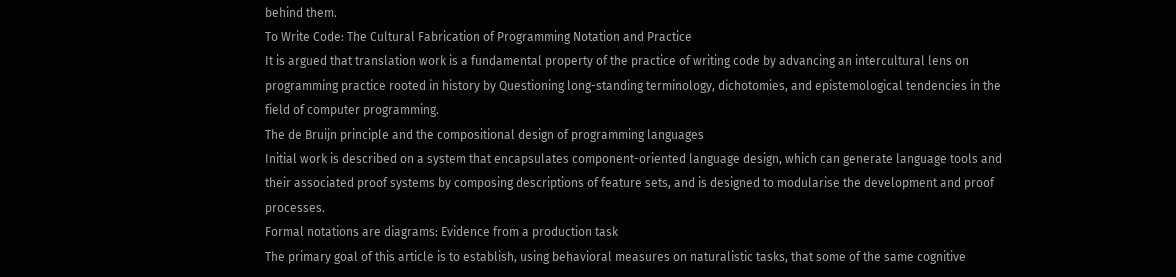behind them.
To Write Code: The Cultural Fabrication of Programming Notation and Practice
It is argued that translation work is a fundamental property of the practice of writing code by advancing an intercultural lens on programming practice rooted in history by Questioning long-standing terminology, dichotomies, and epistemological tendencies in the field of computer programming.
The de Bruijn principle and the compositional design of programming languages
Initial work is described on a system that encapsulates component-oriented language design, which can generate language tools and their associated proof systems by composing descriptions of feature sets, and is designed to modularise the development and proof processes.
Formal notations are diagrams: Evidence from a production task
The primary goal of this article is to establish, using behavioral measures on naturalistic tasks, that some of the same cognitive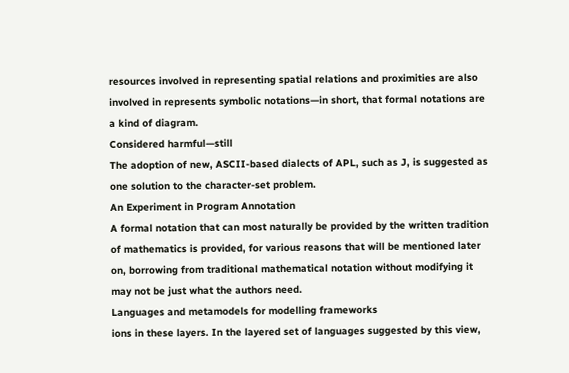resources involved in representing spatial relations and proximities are also involved in represents symbolic notations—in short, that formal notations are a kind of diagram.
Considered harmful—still
The adoption of new, ASCII-based dialects of APL, such as J, is suggested as one solution to the character-set problem.
An Experiment in Program Annotation
A formal notation that can most naturally be provided by the written tradition of mathematics is provided, for various reasons that will be mentioned later on, borrowing from traditional mathematical notation without modifying it may not be just what the authors need.
Languages and metamodels for modelling frameworks
ions in these layers. In the layered set of languages suggested by this view,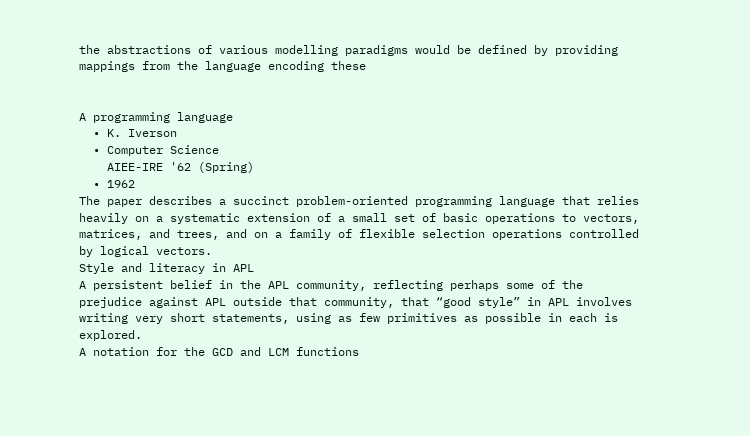the abstractions of various modelling paradigms would be defined by providing mappings from the language encoding these


A programming language
  • K. Iverson
  • Computer Science
    AIEE-IRE '62 (Spring)
  • 1962
The paper describes a succinct problem-oriented programming language that relies heavily on a systematic extension of a small set of basic operations to vectors, matrices, and trees, and on a family of flexible selection operations controlled by logical vectors.
Style and literacy in APL
A persistent belief in the APL community, reflecting perhaps some of the prejudice against APL outside that community, that “good style” in APL involves writing very short statements, using as few primitives as possible in each is explored.
A notation for the GCD and LCM functions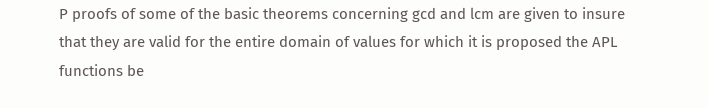P proofs of some of the basic theorems concerning gcd and lcm are given to insure that they are valid for the entire domain of values for which it is proposed the APL functions be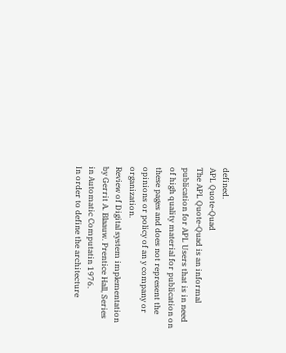defined.
APL Quote-Quad
The APL Quote-Quad is an informal publication for APL Users that is in need of high quality material for publication on these pages and does not represent the opinions or policy of an y company or organization.
Review of Digital system implementation by Gerrit A. Blaauw. Prentice Hall, Series in Automatic Computatin 1976.
In order to define the architecture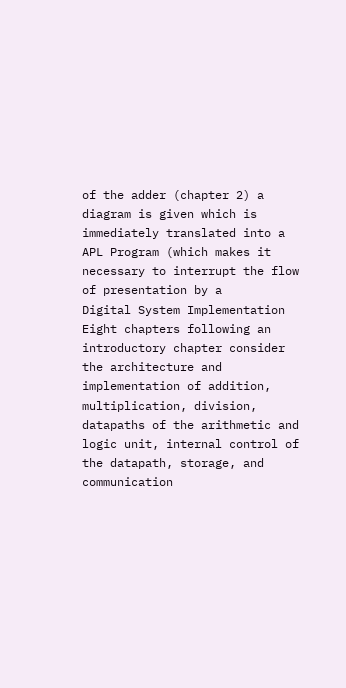of the adder (chapter 2) a diagram is given which is immediately translated into a APL Program (which makes it necessary to interrupt the flow of presentation by a
Digital System Implementation
Eight chapters following an introductory chapter consider the architecture and implementation of addition, multiplication, division, datapaths of the arithmetic and logic unit, internal control of the datapath, storage, and communication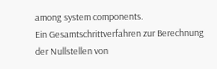among system components.
Ein Gesamtschrittverfahren zur Berechnung der Nullstellen von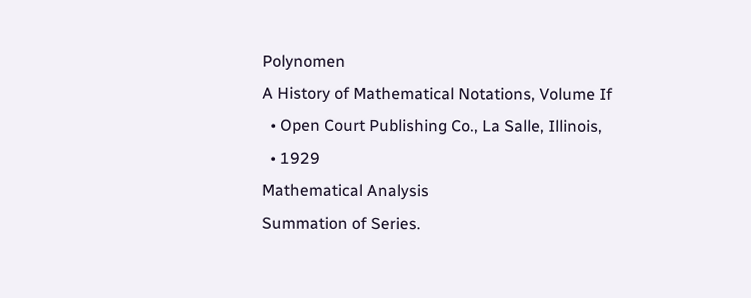Polynomen
A History of Mathematical Notations, Volume If
  • Open Court Publishing Co., La Salle, Illinois,
  • 1929
Mathematical Analysis
Summation of Series.